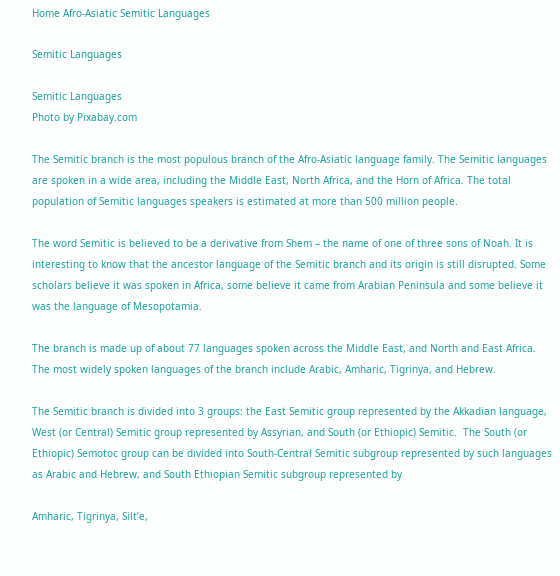Home Afro-Asiatic Semitic Languages

Semitic Languages

Semitic Languages
Photo by Pixabay.com

The Semitic branch is the most populous branch of the Afro-Asiatic language family. The Semitic languages are spoken in a wide area, including the Middle East, North Africa, and the Horn of Africa. The total population of Semitic languages speakers is estimated at more than 500 million people.

The word Semitic is believed to be a derivative from Shem – the name of one of three sons of Noah. It is interesting to know that the ancestor language of the Semitic branch and its origin is still disrupted. Some scholars believe it was spoken in Africa, some believe it came from Arabian Peninsula and some believe it was the language of Mesopotamia.

The branch is made up of about 77 languages spoken across the Middle East, and North and East Africa. The most widely spoken languages of the branch include Arabic, Amharic, Tigrinya, and Hebrew.

The Semitic branch is divided into 3 groups: the East Semitic group represented by the Akkadian language, West (or Central) Semitic group represented by Assyrian, and South (or Ethiopic) Semitic.  The South (or Ethiopic) Semotoc group can be divided into South-Central Semitic subgroup represented by such languages as Arabic and Hebrew, and South Ethiopian Semitic subgroup represented by

Amharic, Tigrinya, Silt’e,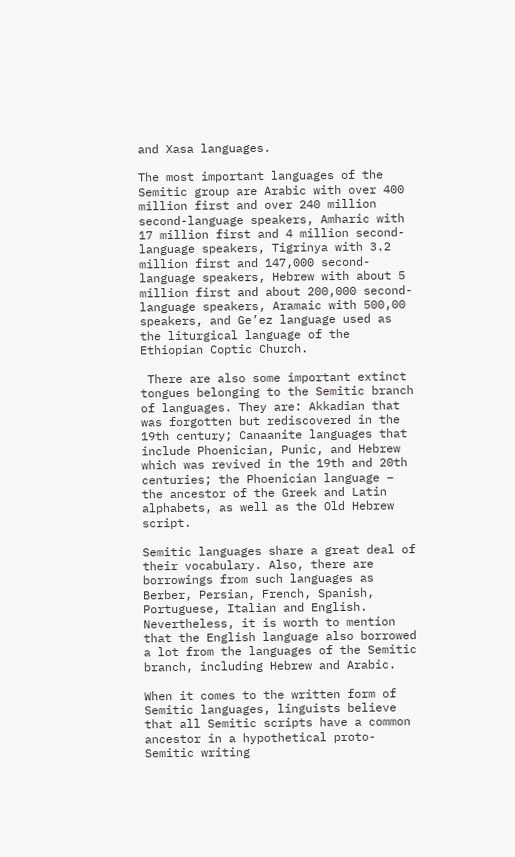and Xasa languages.

The most important languages of the Semitic group are Arabic with over 400 million first and over 240 million second-language speakers, Amharic with 17 million first and 4 million second-language speakers, Tigrinya with 3.2 million first and 147,000 second-language speakers, Hebrew with about 5 million first and about 200,000 second-language speakers, Aramaic with 500,00 speakers, and Ge’ez language used as the liturgical language of the Ethiopian Coptic Church.

 There are also some important extinct tongues belonging to the Semitic branch of languages. They are: Akkadian that was forgotten but rediscovered in the 19th century; Canaanite languages that include Phoenician, Punic, and Hebrew which was revived in the 19th and 20th centuries; the Phoenician language – the ancestor of the Greek and Latin alphabets, as well as the Old Hebrew script.

Semitic languages share a great deal of their vocabulary. Also, there are borrowings from such languages as Berber, Persian, French, Spanish, Portuguese, Italian and English. Nevertheless, it is worth to mention that the English language also borrowed a lot from the languages of the Semitic branch, including Hebrew and Arabic.

When it comes to the written form of Semitic languages, linguists believe that all Semitic scripts have a common ancestor in a hypothetical proto-Semitic writing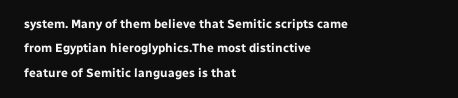system. Many of them believe that Semitic scripts came from Egyptian hieroglyphics.The most distinctive feature of Semitic languages is that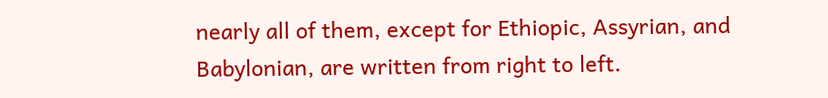nearly all of them, except for Ethiopic, Assyrian, and Babylonian, are written from right to left.